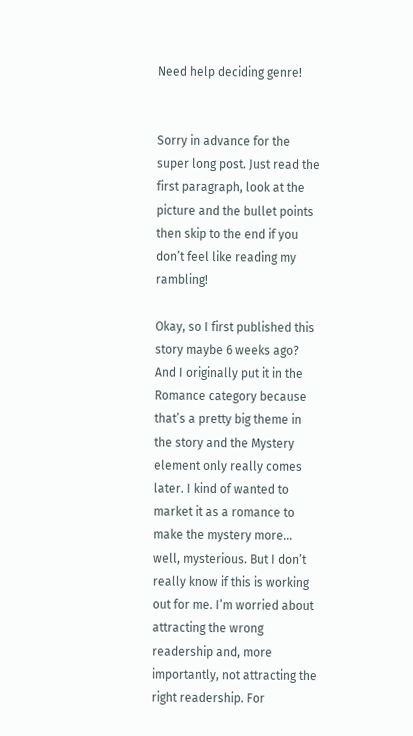Need help deciding genre!


Sorry in advance for the super long post. Just read the first paragraph, look at the picture and the bullet points then skip to the end if you don’t feel like reading my rambling!

Okay, so I first published this story maybe 6 weeks ago? And I originally put it in the Romance category because that’s a pretty big theme in the story and the Mystery element only really comes later. I kind of wanted to market it as a romance to make the mystery more… well, mysterious. But I don’t really know if this is working out for me. I’m worried about attracting the wrong readership and, more importantly, not attracting the right readership. For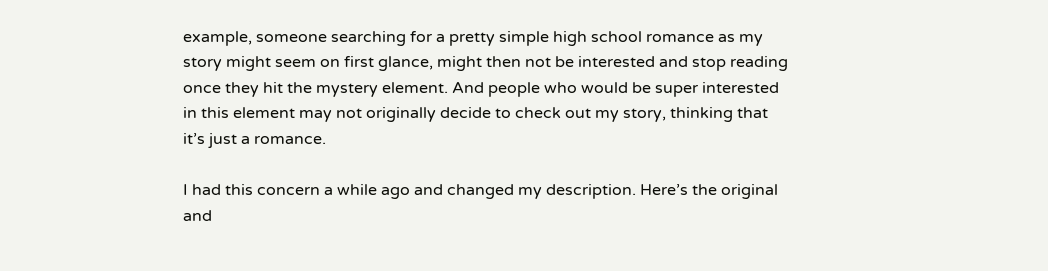example, someone searching for a pretty simple high school romance as my story might seem on first glance, might then not be interested and stop reading once they hit the mystery element. And people who would be super interested in this element may not originally decide to check out my story, thinking that it’s just a romance.

I had this concern a while ago and changed my description. Here’s the original and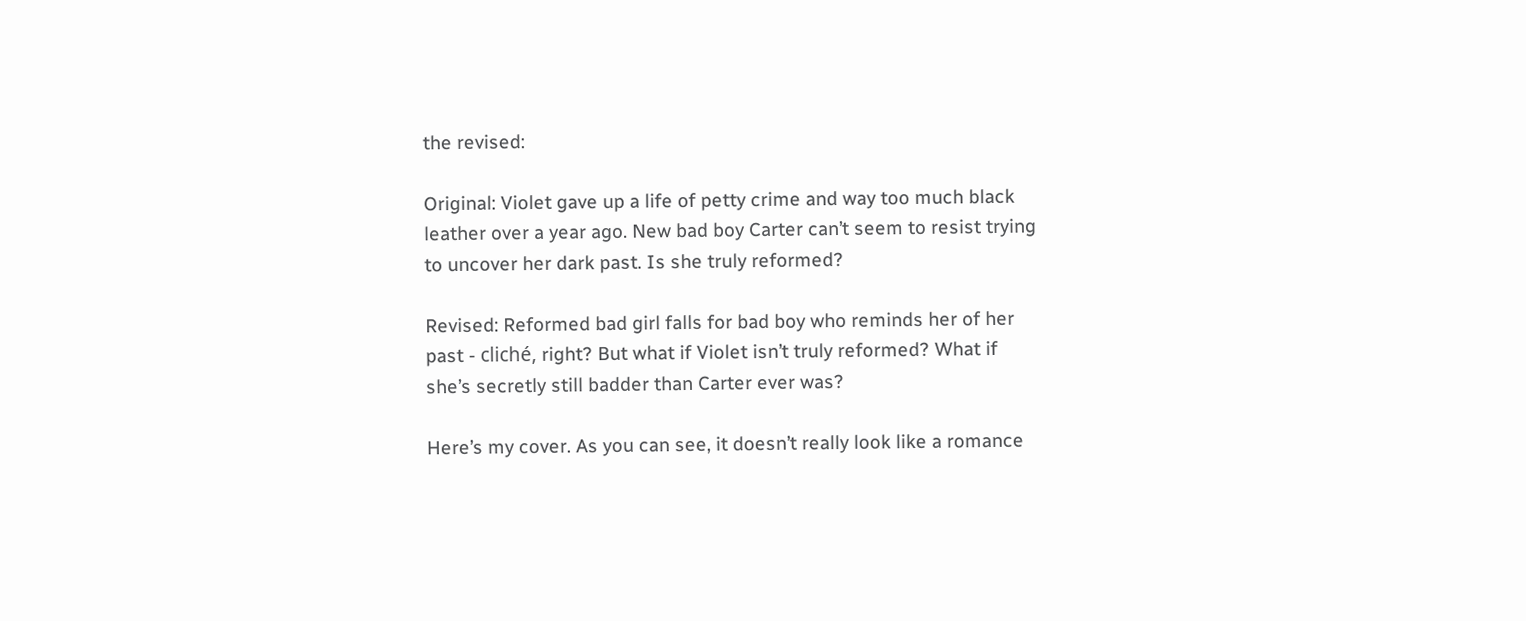the revised:

Original: Violet gave up a life of petty crime and way too much black leather over a year ago. New bad boy Carter can’t seem to resist trying to uncover her dark past. Is she truly reformed?

Revised: Reformed bad girl falls for bad boy who reminds her of her past - cliché, right? But what if Violet isn’t truly reformed? What if she’s secretly still badder than Carter ever was?

Here’s my cover. As you can see, it doesn’t really look like a romance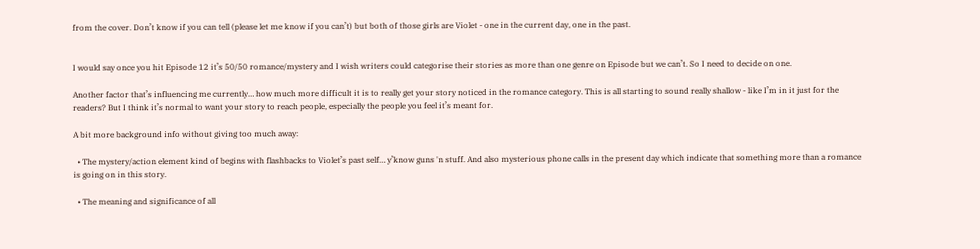from the cover. Don’t know if you can tell (please let me know if you can’t) but both of those girls are Violet - one in the current day, one in the past.


I would say once you hit Episode 12 it’s 50/50 romance/mystery and I wish writers could categorise their stories as more than one genre on Episode but we can’t. So I need to decide on one.

Another factor that’s influencing me currently… how much more difficult it is to really get your story noticed in the romance category. This is all starting to sound really shallow - like I’m in it just for the readers? But I think it’s normal to want your story to reach people, especially the people you feel it’s meant for.

A bit more background info without giving too much away:

  • The mystery/action element kind of begins with flashbacks to Violet’s past self… y’know guns 'n stuff. And also mysterious phone calls in the present day which indicate that something more than a romance is going on in this story.

  • The meaning and significance of all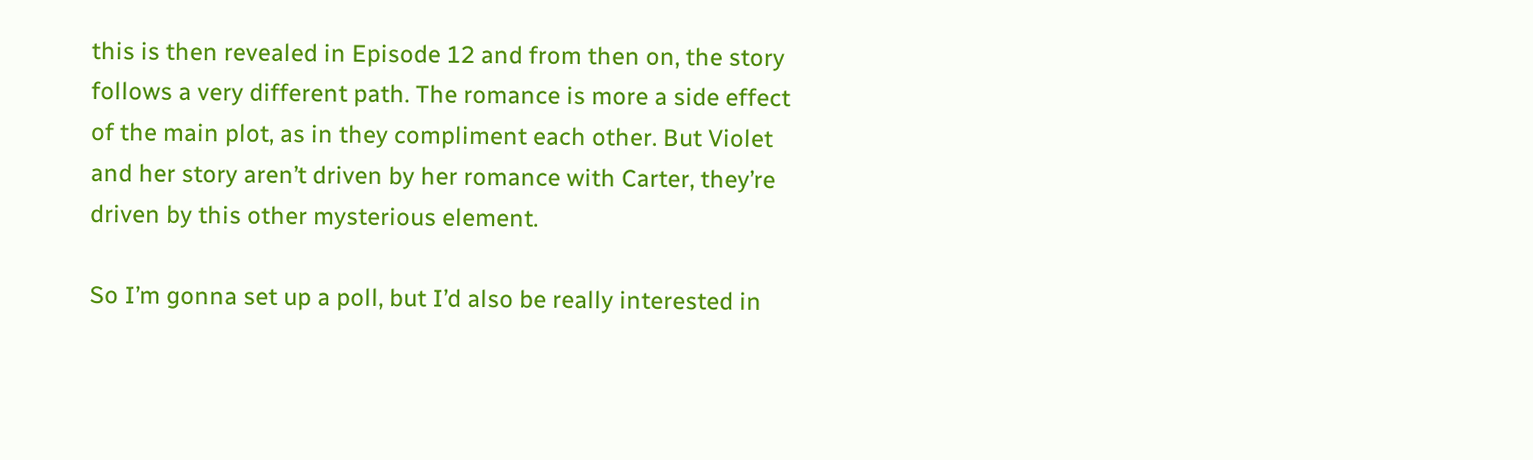this is then revealed in Episode 12 and from then on, the story follows a very different path. The romance is more a side effect of the main plot, as in they compliment each other. But Violet and her story aren’t driven by her romance with Carter, they’re driven by this other mysterious element.

So I’m gonna set up a poll, but I’d also be really interested in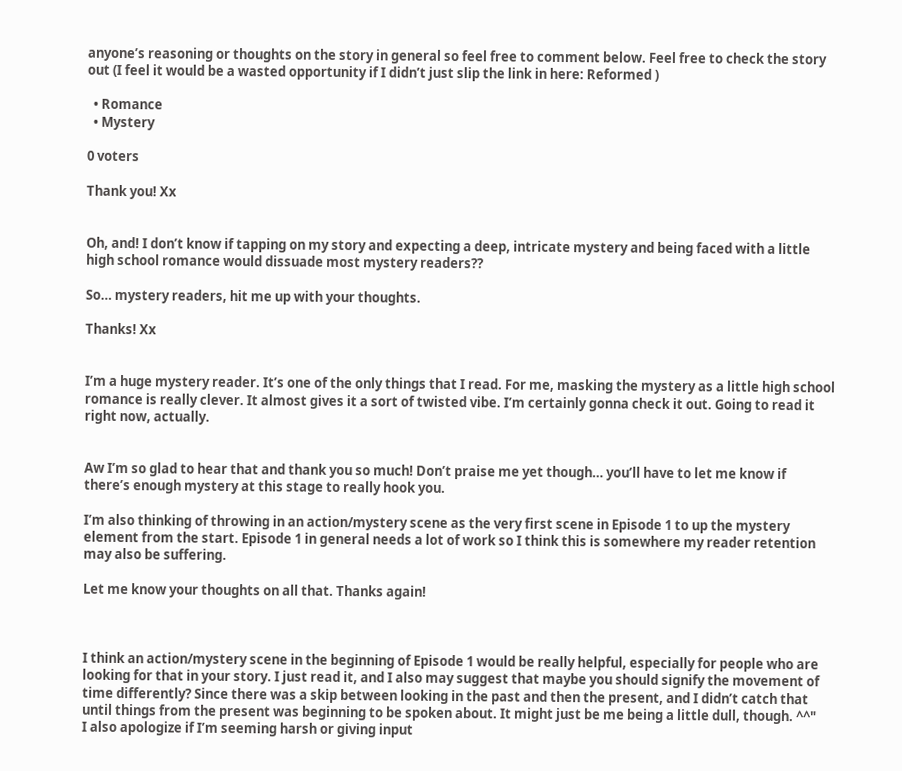anyone’s reasoning or thoughts on the story in general so feel free to comment below. Feel free to check the story out (I feel it would be a wasted opportunity if I didn’t just slip the link in here: Reformed )

  • Romance
  • Mystery

0 voters

Thank you! Xx


Oh, and! I don’t know if tapping on my story and expecting a deep, intricate mystery and being faced with a little high school romance would dissuade most mystery readers??

So… mystery readers, hit me up with your thoughts.

Thanks! Xx


I’m a huge mystery reader. It’s one of the only things that I read. For me, masking the mystery as a little high school romance is really clever. It almost gives it a sort of twisted vibe. I’m certainly gonna check it out. Going to read it right now, actually.


Aw I’m so glad to hear that and thank you so much! Don’t praise me yet though… you’ll have to let me know if there’s enough mystery at this stage to really hook you.

I’m also thinking of throwing in an action/mystery scene as the very first scene in Episode 1 to up the mystery element from the start. Episode 1 in general needs a lot of work so I think this is somewhere my reader retention may also be suffering.

Let me know your thoughts on all that. Thanks again!



I think an action/mystery scene in the beginning of Episode 1 would be really helpful, especially for people who are looking for that in your story. I just read it, and I also may suggest that maybe you should signify the movement of time differently? Since there was a skip between looking in the past and then the present, and I didn’t catch that until things from the present was beginning to be spoken about. It might just be me being a little dull, though. ^^"
I also apologize if I’m seeming harsh or giving input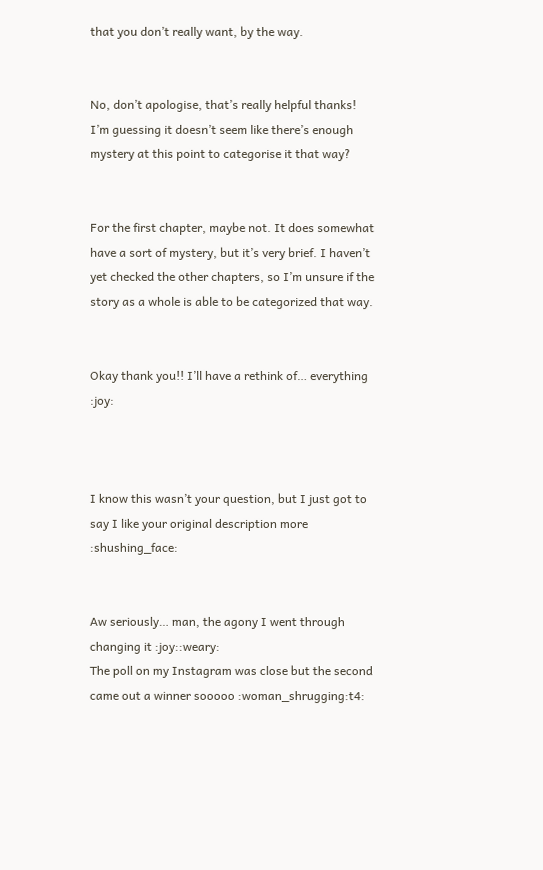that you don’t really want, by the way.


No, don’t apologise, that’s really helpful thanks! I’m guessing it doesn’t seem like there’s enough mystery at this point to categorise it that way?


For the first chapter, maybe not. It does somewhat have a sort of mystery, but it’s very brief. I haven’t yet checked the other chapters, so I’m unsure if the story as a whole is able to be categorized that way.


Okay thank you!! I’ll have a rethink of… everything :joy:



I know this wasn’t your question, but I just got to say I like your original description more :shushing_face:


Aw seriously… man, the agony I went through changing it :joy::weary:
The poll on my Instagram was close but the second came out a winner sooooo :woman_shrugging:t4: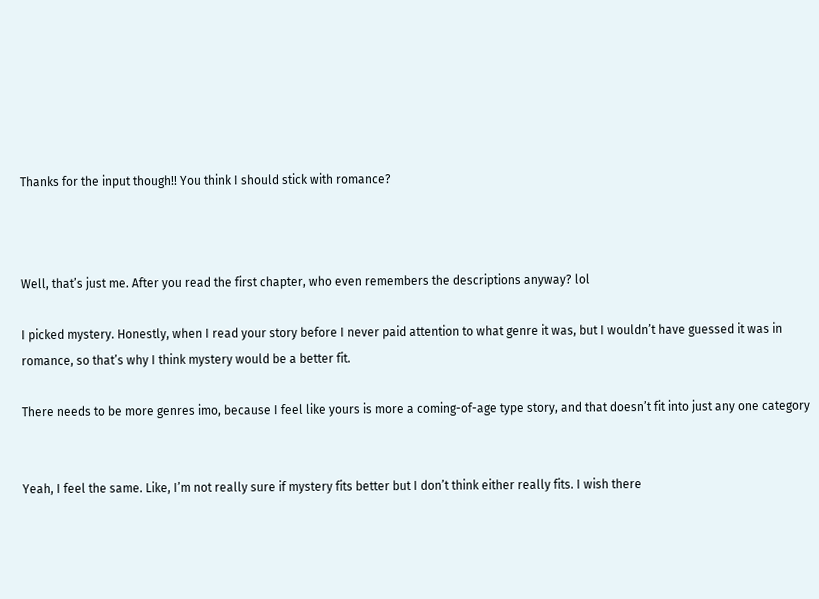Thanks for the input though!! You think I should stick with romance?



Well, that’s just me. After you read the first chapter, who even remembers the descriptions anyway? lol

I picked mystery. Honestly, when I read your story before I never paid attention to what genre it was, but I wouldn’t have guessed it was in romance, so that’s why I think mystery would be a better fit.

There needs to be more genres imo, because I feel like yours is more a coming-of-age type story, and that doesn’t fit into just any one category


Yeah, I feel the same. Like, I’m not really sure if mystery fits better but I don’t think either really fits. I wish there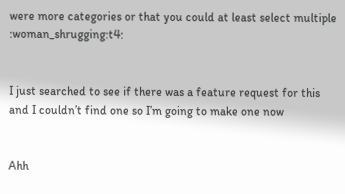were more categories or that you could at least select multiple :woman_shrugging:t4:


I just searched to see if there was a feature request for this and I couldn’t find one so I’m going to make one now


Ahh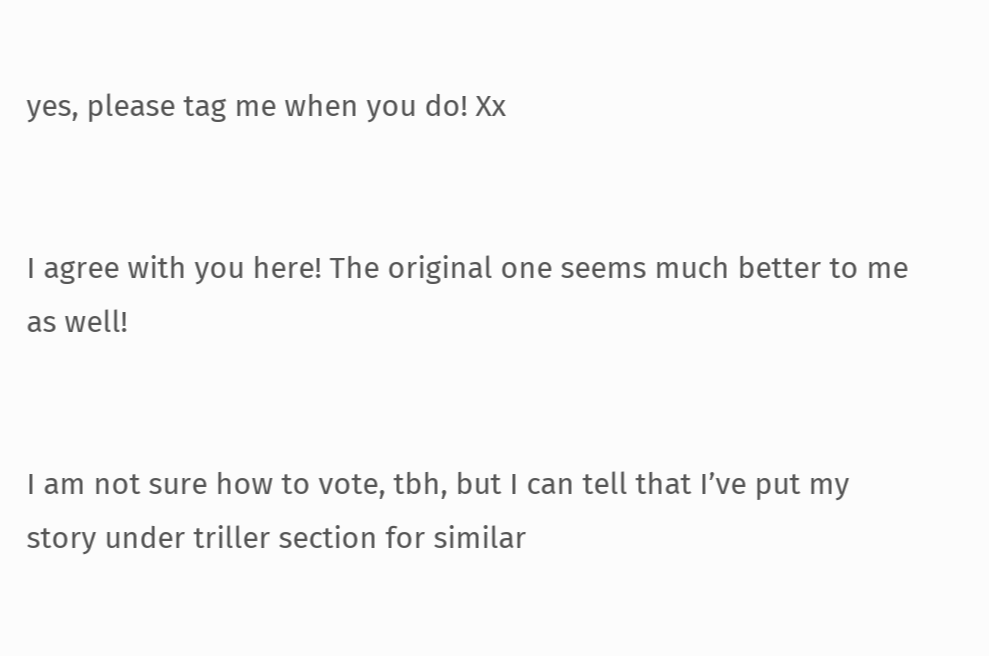yes, please tag me when you do! Xx


I agree with you here! The original one seems much better to me as well!


I am not sure how to vote, tbh, but I can tell that I’ve put my story under triller section for similar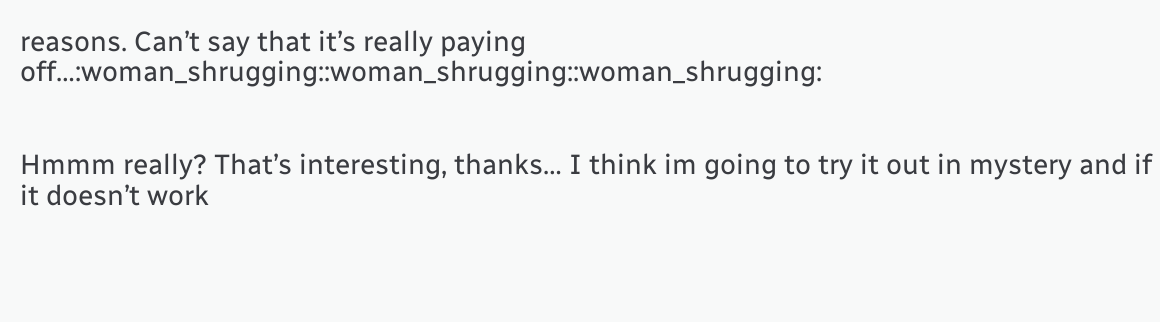reasons. Can’t say that it’s really paying off…:woman_shrugging::woman_shrugging::woman_shrugging:


Hmmm really? That’s interesting, thanks… I think im going to try it out in mystery and if it doesn’t work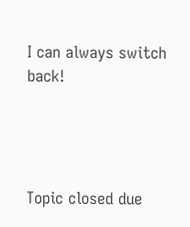I can always switch back!




Topic closed due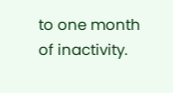to one month of inactivity.